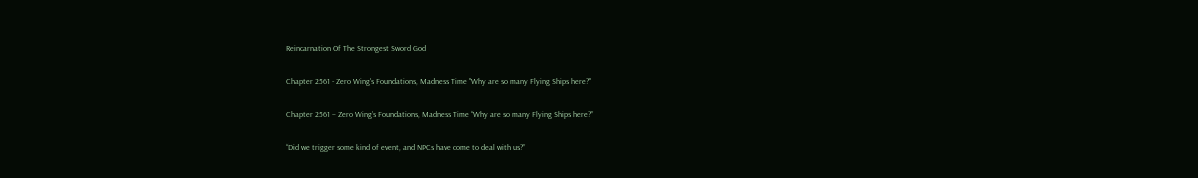Reincarnation Of The Strongest Sword God

Chapter 2561 - Zero Wing's Foundations, Madness Time "Why are so many Flying Ships here?"

Chapter 2561 – Zero Wing’s Foundations, Madness Time “Why are so many Flying Ships here?”

“Did we trigger some kind of event, and NPCs have come to deal with us?”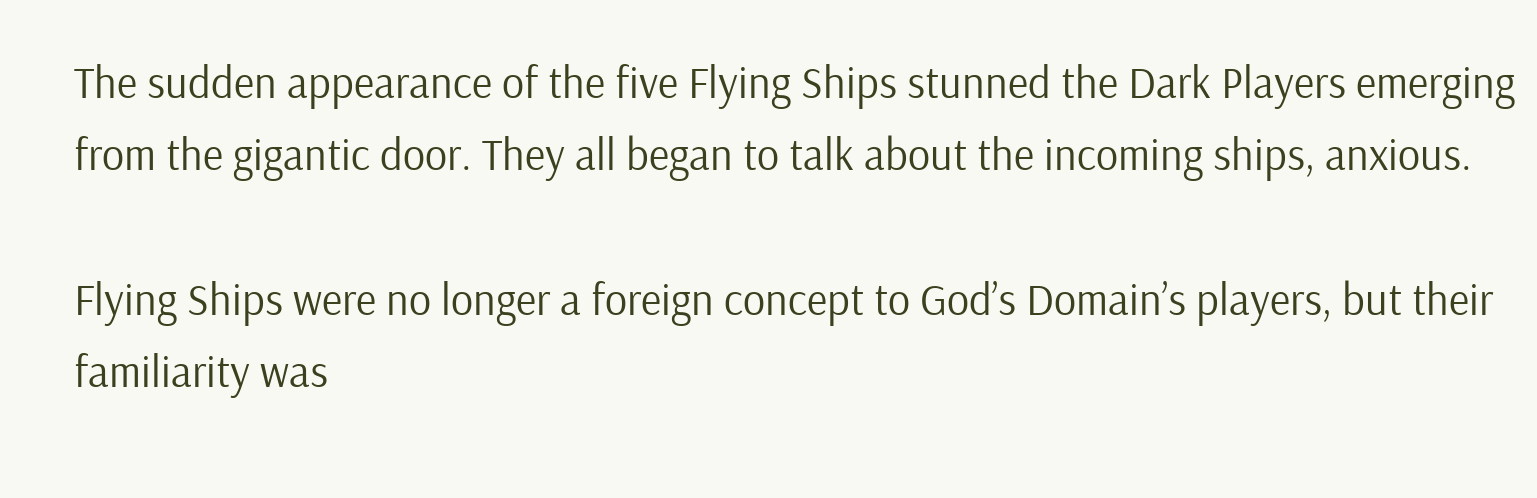The sudden appearance of the five Flying Ships stunned the Dark Players emerging from the gigantic door. They all began to talk about the incoming ships, anxious.

Flying Ships were no longer a foreign concept to God’s Domain’s players, but their familiarity was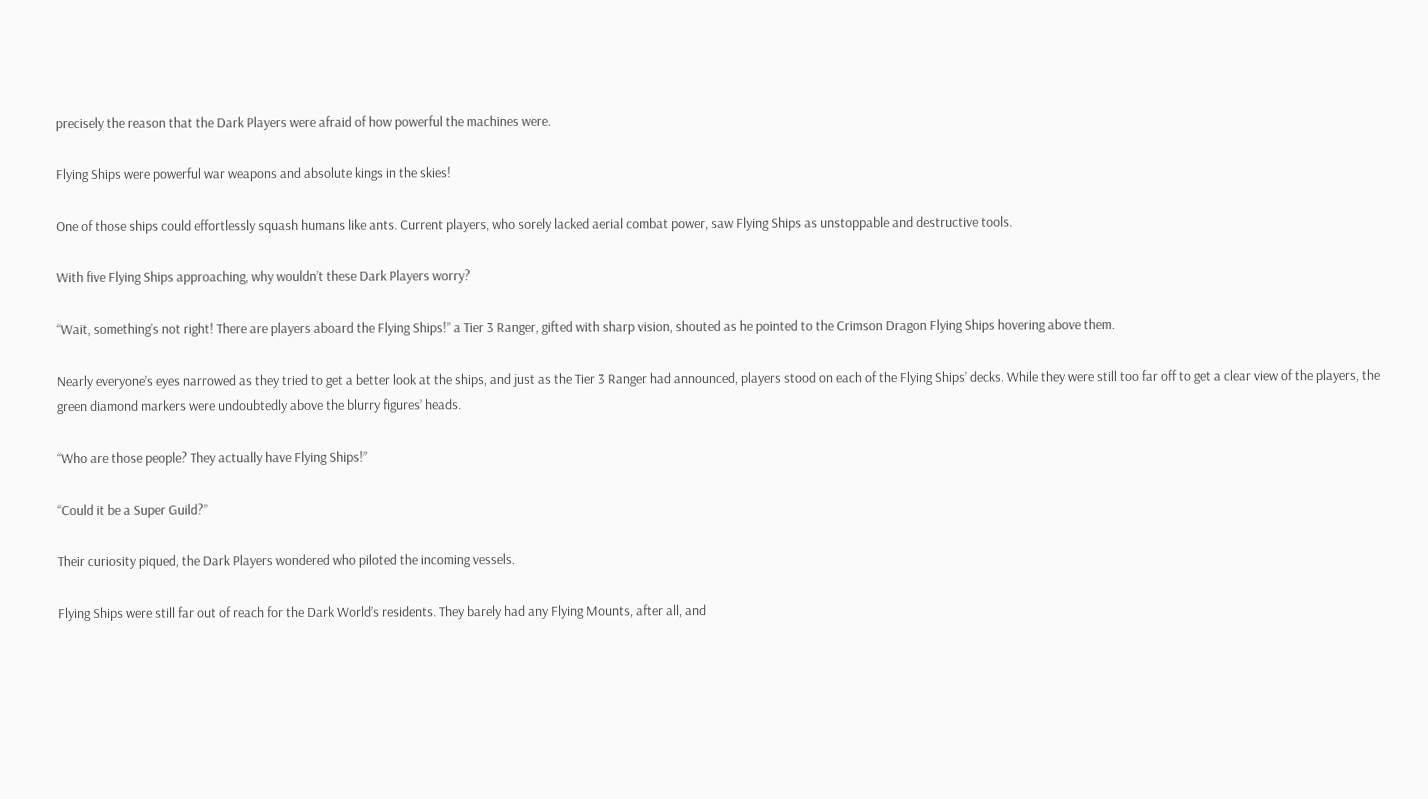precisely the reason that the Dark Players were afraid of how powerful the machines were.

Flying Ships were powerful war weapons and absolute kings in the skies!

One of those ships could effortlessly squash humans like ants. Current players, who sorely lacked aerial combat power, saw Flying Ships as unstoppable and destructive tools.

With five Flying Ships approaching, why wouldn’t these Dark Players worry?

“Wait, something’s not right! There are players aboard the Flying Ships!” a Tier 3 Ranger, gifted with sharp vision, shouted as he pointed to the Crimson Dragon Flying Ships hovering above them.

Nearly everyone’s eyes narrowed as they tried to get a better look at the ships, and just as the Tier 3 Ranger had announced, players stood on each of the Flying Ships’ decks. While they were still too far off to get a clear view of the players, the green diamond markers were undoubtedly above the blurry figures’ heads.

“Who are those people? They actually have Flying Ships!”

“Could it be a Super Guild?”

Their curiosity piqued, the Dark Players wondered who piloted the incoming vessels.

Flying Ships were still far out of reach for the Dark World’s residents. They barely had any Flying Mounts, after all, and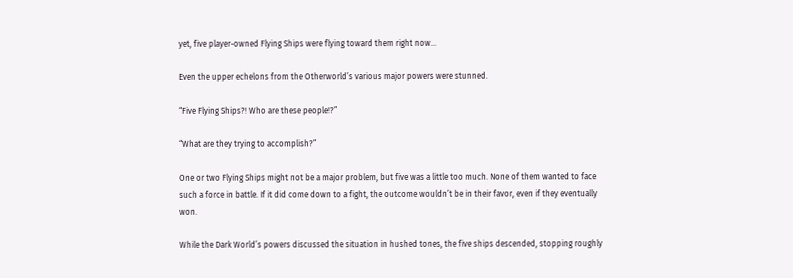yet, five player-owned Flying Ships were flying toward them right now…

Even the upper echelons from the Otherworld’s various major powers were stunned.

“Five Flying Ships?! Who are these people!?”

“What are they trying to accomplish?”

One or two Flying Ships might not be a major problem, but five was a little too much. None of them wanted to face such a force in battle. If it did come down to a fight, the outcome wouldn’t be in their favor, even if they eventually won.

While the Dark World’s powers discussed the situation in hushed tones, the five ships descended, stopping roughly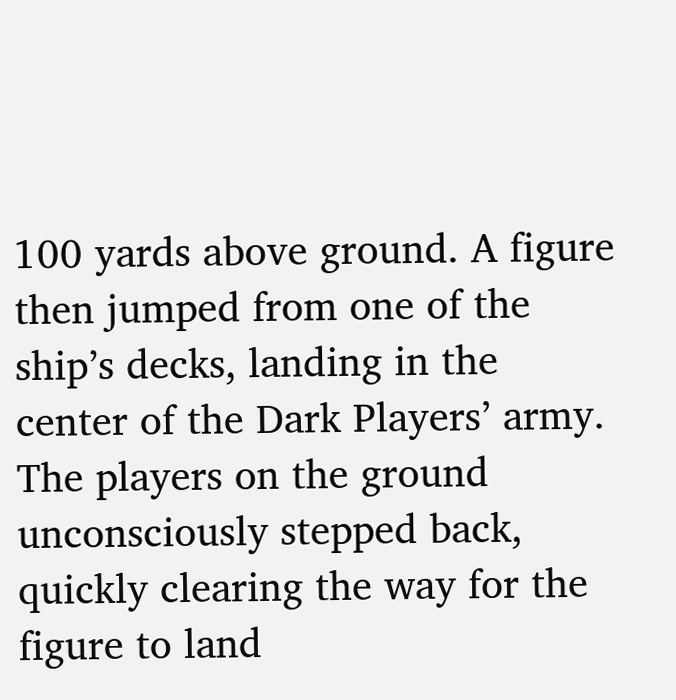100 yards above ground. A figure then jumped from one of the ship’s decks, landing in the center of the Dark Players’ army. The players on the ground unconsciously stepped back, quickly clearing the way for the figure to land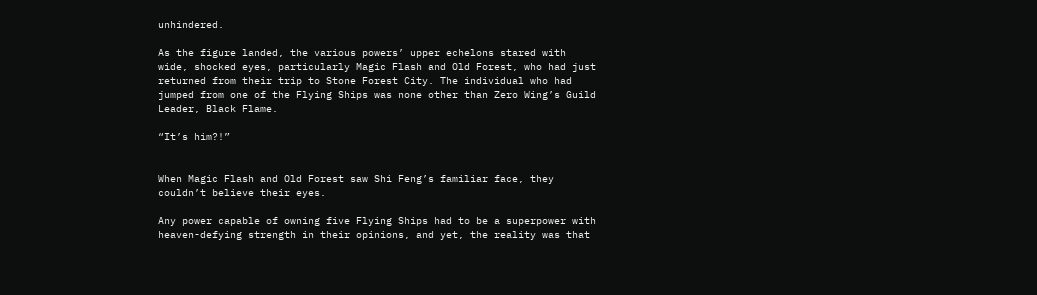unhindered.

As the figure landed, the various powers’ upper echelons stared with wide, shocked eyes, particularly Magic Flash and Old Forest, who had just returned from their trip to Stone Forest City. The individual who had jumped from one of the Flying Ships was none other than Zero Wing’s Guild Leader, Black Flame.

“It’s him?!”


When Magic Flash and Old Forest saw Shi Feng’s familiar face, they couldn’t believe their eyes.

Any power capable of owning five Flying Ships had to be a superpower with heaven-defying strength in their opinions, and yet, the reality was that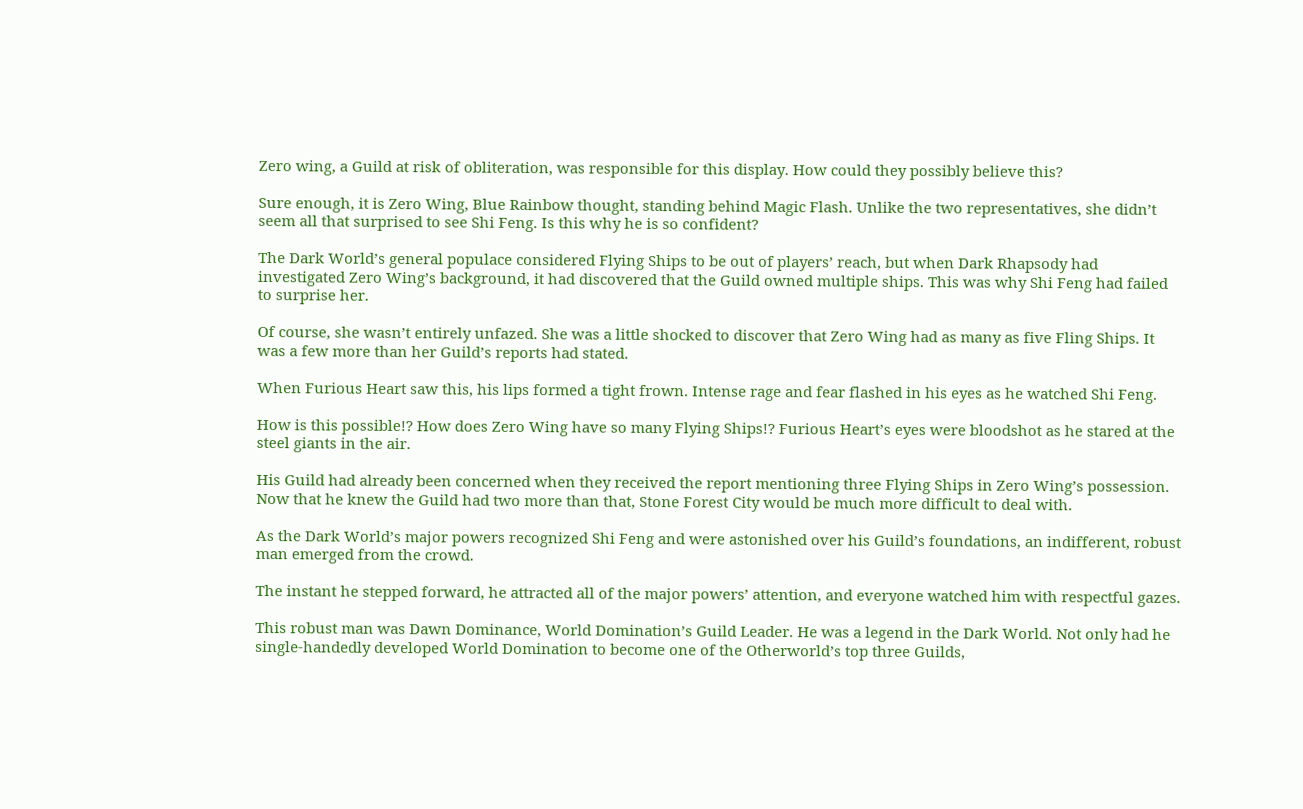Zero wing, a Guild at risk of obliteration, was responsible for this display. How could they possibly believe this?

Sure enough, it is Zero Wing, Blue Rainbow thought, standing behind Magic Flash. Unlike the two representatives, she didn’t seem all that surprised to see Shi Feng. Is this why he is so confident?

The Dark World’s general populace considered Flying Ships to be out of players’ reach, but when Dark Rhapsody had investigated Zero Wing’s background, it had discovered that the Guild owned multiple ships. This was why Shi Feng had failed to surprise her.

Of course, she wasn’t entirely unfazed. She was a little shocked to discover that Zero Wing had as many as five Fling Ships. It was a few more than her Guild’s reports had stated.

When Furious Heart saw this, his lips formed a tight frown. Intense rage and fear flashed in his eyes as he watched Shi Feng.

How is this possible!? How does Zero Wing have so many Flying Ships!? Furious Heart’s eyes were bloodshot as he stared at the steel giants in the air.

His Guild had already been concerned when they received the report mentioning three Flying Ships in Zero Wing’s possession. Now that he knew the Guild had two more than that, Stone Forest City would be much more difficult to deal with.

As the Dark World’s major powers recognized Shi Feng and were astonished over his Guild’s foundations, an indifferent, robust man emerged from the crowd.

The instant he stepped forward, he attracted all of the major powers’ attention, and everyone watched him with respectful gazes.

This robust man was Dawn Dominance, World Domination’s Guild Leader. He was a legend in the Dark World. Not only had he single-handedly developed World Domination to become one of the Otherworld’s top three Guilds,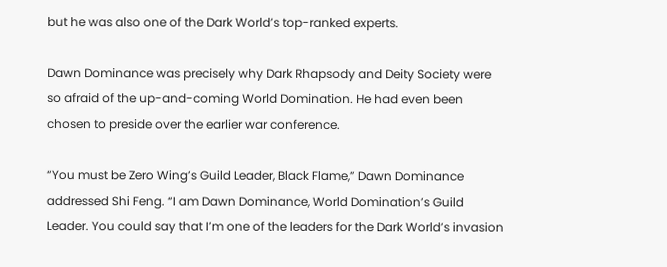but he was also one of the Dark World’s top-ranked experts.

Dawn Dominance was precisely why Dark Rhapsody and Deity Society were so afraid of the up-and-coming World Domination. He had even been chosen to preside over the earlier war conference.

“You must be Zero Wing’s Guild Leader, Black Flame,” Dawn Dominance addressed Shi Feng. “I am Dawn Dominance, World Domination’s Guild Leader. You could say that I’m one of the leaders for the Dark World’s invasion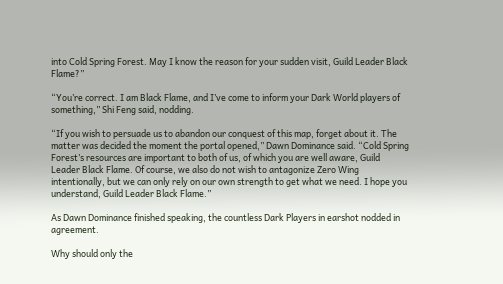into Cold Spring Forest. May I know the reason for your sudden visit, Guild Leader Black Flame?”

“You’re correct. I am Black Flame, and I’ve come to inform your Dark World players of something,” Shi Feng said, nodding.

“If you wish to persuade us to abandon our conquest of this map, forget about it. The matter was decided the moment the portal opened,” Dawn Dominance said. “Cold Spring Forest’s resources are important to both of us, of which you are well aware, Guild Leader Black Flame. Of course, we also do not wish to antagonize Zero Wing intentionally, but we can only rely on our own strength to get what we need. I hope you understand, Guild Leader Black Flame.”

As Dawn Dominance finished speaking, the countless Dark Players in earshot nodded in agreement.

Why should only the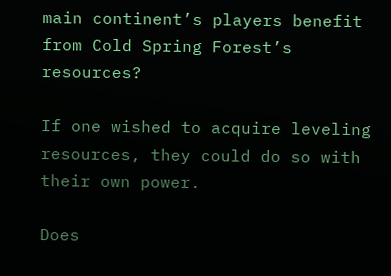main continent’s players benefit from Cold Spring Forest’s resources?

If one wished to acquire leveling resources, they could do so with their own power.

Does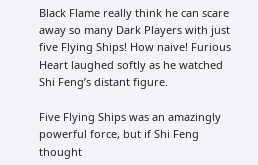Black Flame really think he can scare away so many Dark Players with just five Flying Ships! How naive! Furious Heart laughed softly as he watched Shi Feng’s distant figure.

Five Flying Ships was an amazingly powerful force, but if Shi Feng thought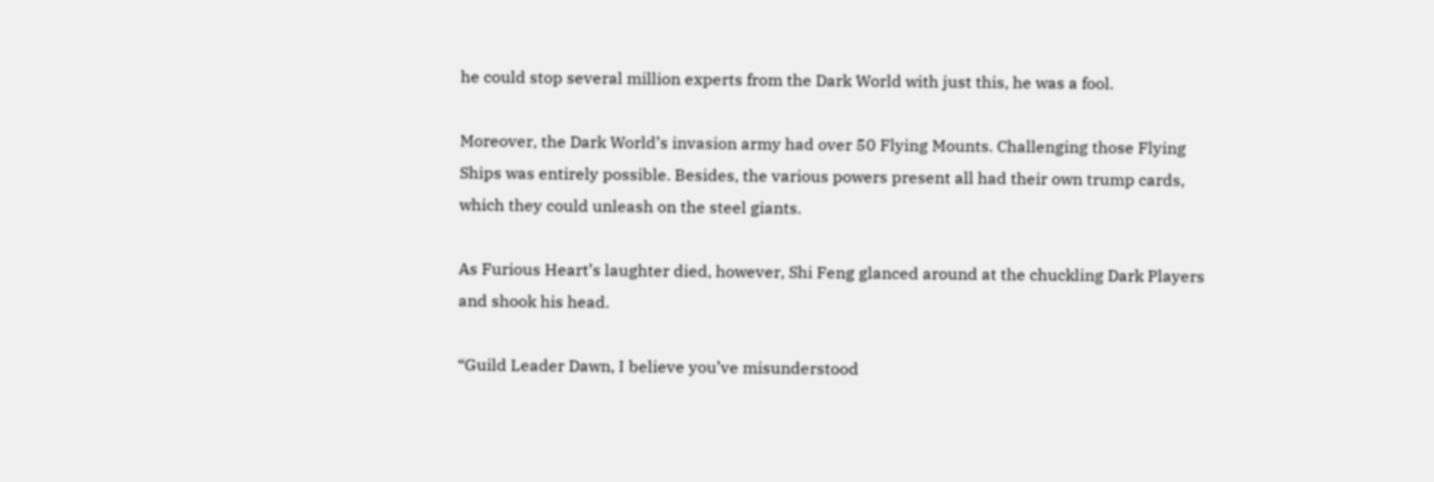he could stop several million experts from the Dark World with just this, he was a fool.

Moreover, the Dark World’s invasion army had over 50 Flying Mounts. Challenging those Flying Ships was entirely possible. Besides, the various powers present all had their own trump cards, which they could unleash on the steel giants.

As Furious Heart’s laughter died, however, Shi Feng glanced around at the chuckling Dark Players and shook his head.

“Guild Leader Dawn, I believe you’ve misunderstood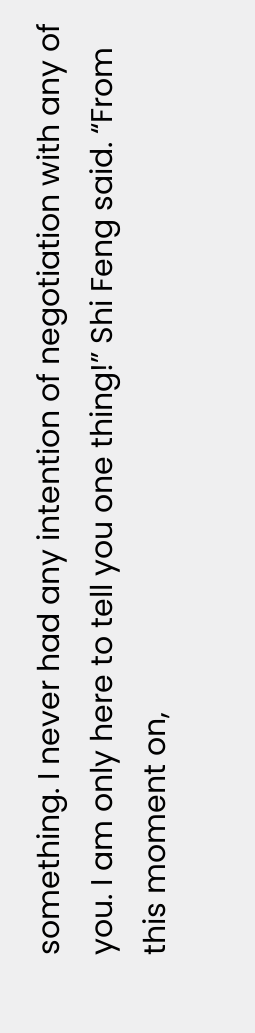something. I never had any intention of negotiation with any of you. I am only here to tell you one thing!” Shi Feng said. “From this moment on,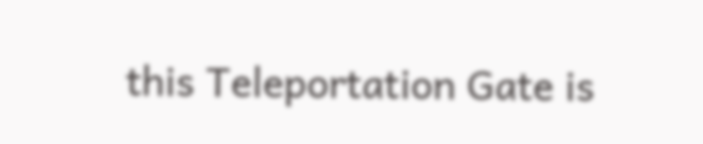this Teleportation Gate is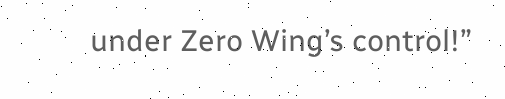under Zero Wing’s control!”